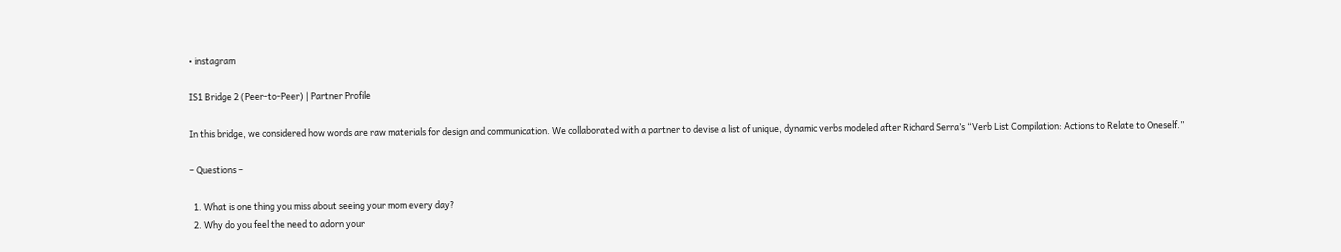• instagram

IS1 Bridge 2 (Peer-to-Peer) | Partner Profile

In this bridge, we considered how words are raw materials for design and communication. We collaborated with a partner to devise a list of unique, dynamic verbs modeled after Richard Serra’s “Verb List Compilation: Actions to Relate to Oneself.”

– Questions –

  1. What is one thing you miss about seeing your mom every day?
  2. Why do you feel the need to adorn your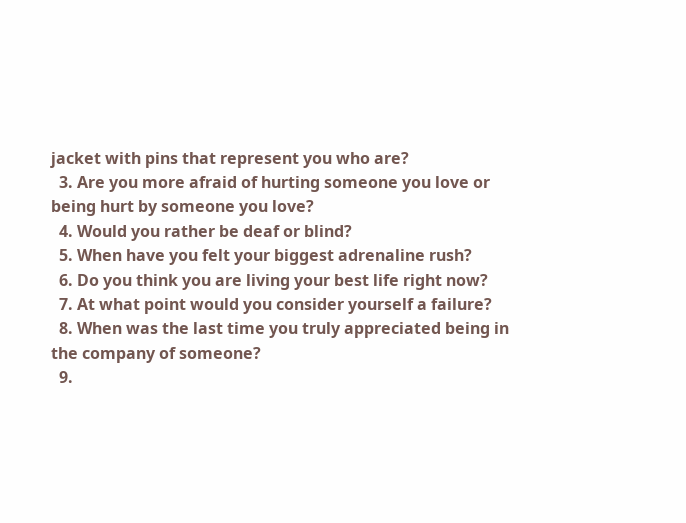jacket with pins that represent you who are?
  3. Are you more afraid of hurting someone you love or being hurt by someone you love?
  4. Would you rather be deaf or blind?
  5. When have you felt your biggest adrenaline rush?
  6. Do you think you are living your best life right now?
  7. At what point would you consider yourself a failure?
  8. When was the last time you truly appreciated being in the company of someone?
  9.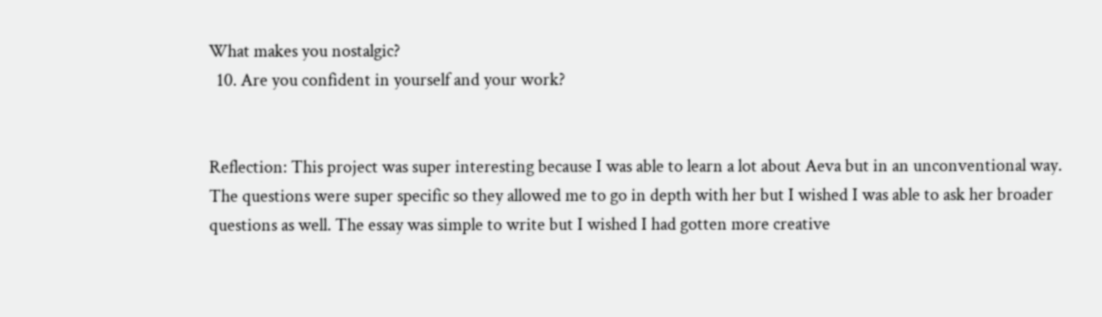What makes you nostalgic?
  10. Are you confident in yourself and your work?


Reflection: This project was super interesting because I was able to learn a lot about Aeva but in an unconventional way. The questions were super specific so they allowed me to go in depth with her but I wished I was able to ask her broader questions as well. The essay was simple to write but I wished I had gotten more creative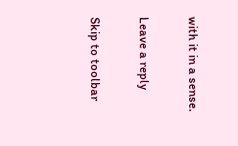with it in a sense.

Leave a reply

Skip to toolbar